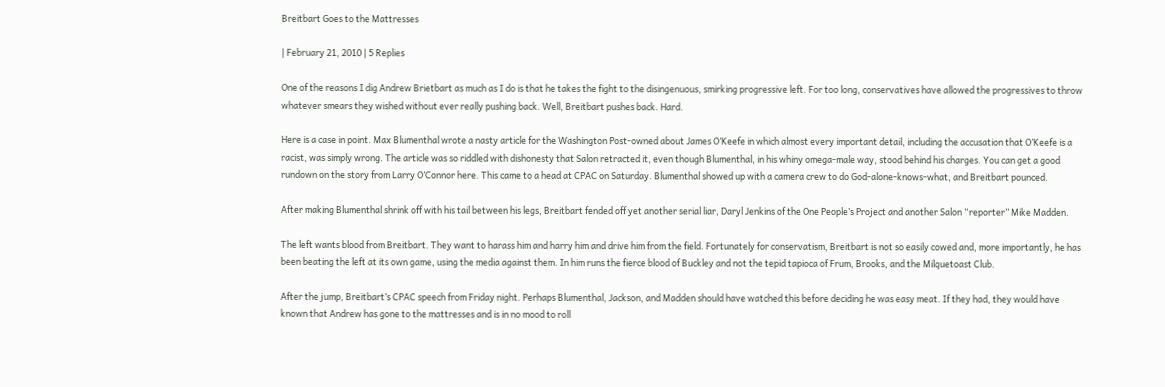Breitbart Goes to the Mattresses

| February 21, 2010 | 5 Replies

One of the reasons I dig Andrew Brietbart as much as I do is that he takes the fight to the disingenuous, smirking progressive left. For too long, conservatives have allowed the progressives to throw whatever smears they wished without ever really pushing back. Well, Breitbart pushes back. Hard.

Here is a case in point. Max Blumenthal wrote a nasty article for the Washington Post-owned about James O’Keefe in which almost every important detail, including the accusation that O’Keefe is a racist, was simply wrong. The article was so riddled with dishonesty that Salon retracted it, even though Blumenthal, in his whiny omega-male way, stood behind his charges. You can get a good rundown on the story from Larry O’Connor here. This came to a head at CPAC on Saturday. Blumenthal showed up with a camera crew to do God-alone-knows-what, and Breitbart pounced.

After making Blumenthal shrink off with his tail between his legs, Breitbart fended off yet another serial liar, Daryl Jenkins of the One People’s Project and another Salon “reporter” Mike Madden.

The left wants blood from Breitbart. They want to harass him and harry him and drive him from the field. Fortunately for conservatism, Breitbart is not so easily cowed and, more importantly, he has been beating the left at its own game, using the media against them. In him runs the fierce blood of Buckley and not the tepid tapioca of Frum, Brooks, and the Milquetoast Club.

After the jump, Breitbart’s CPAC speech from Friday night. Perhaps Blumenthal, Jackson, and Madden should have watched this before deciding he was easy meat. If they had, they would have known that Andrew has gone to the mattresses and is in no mood to roll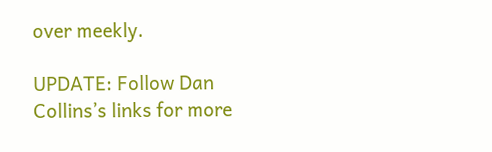over meekly.

UPDATE: Follow Dan Collins’s links for more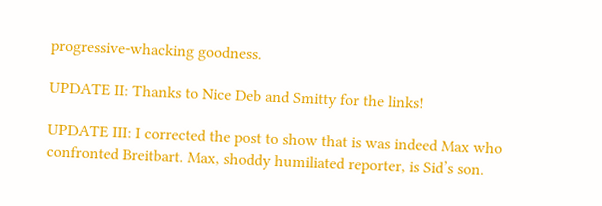progressive-whacking goodness.

UPDATE II: Thanks to Nice Deb and Smitty for the links!

UPDATE III: I corrected the post to show that is was indeed Max who confronted Breitbart. Max, shoddy humiliated reporter, is Sid’s son.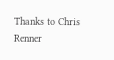Thanks to Chris Renner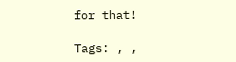for that!

Tags: , ,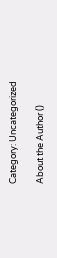Category: Uncategorized

About the Author ()